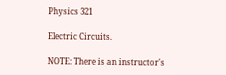Physics 321

Electric Circuits.

NOTE: There is an instructor's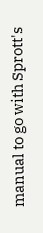manual to go with Sprott's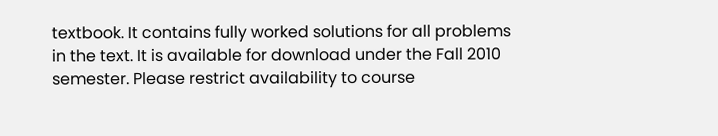textbook. It contains fully worked solutions for all problems in the text. It is available for download under the Fall 2010 semester. Please restrict availability to course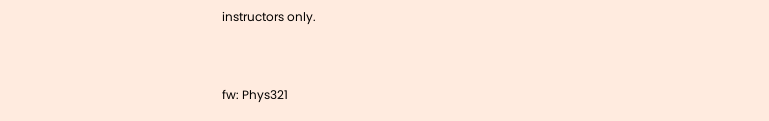instructors only.



fw: Phys321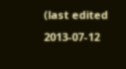(last edited 2013-07-12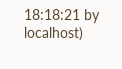18:18:21 by localhost)